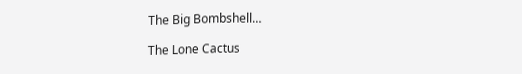The Big Bombshell…

The Lone Cactus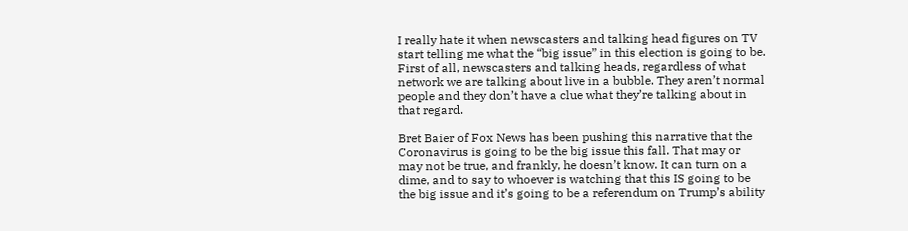I really hate it when newscasters and talking head figures on TV start telling me what the “big issue” in this election is going to be. First of all, newscasters and talking heads, regardless of what network we are talking about live in a bubble. They aren’t normal people and they don’t have a clue what they’re talking about in that regard.

Bret Baier of Fox News has been pushing this narrative that the Coronavirus is going to be the big issue this fall. That may or may not be true, and frankly, he doesn’t know. It can turn on a dime, and to say to whoever is watching that this IS going to be the big issue and it’s going to be a referendum on Trump’s ability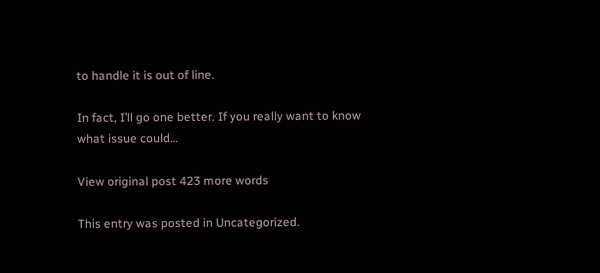to handle it is out of line.

In fact, I’ll go one better. If you really want to know what issue could…

View original post 423 more words

This entry was posted in Uncategorized.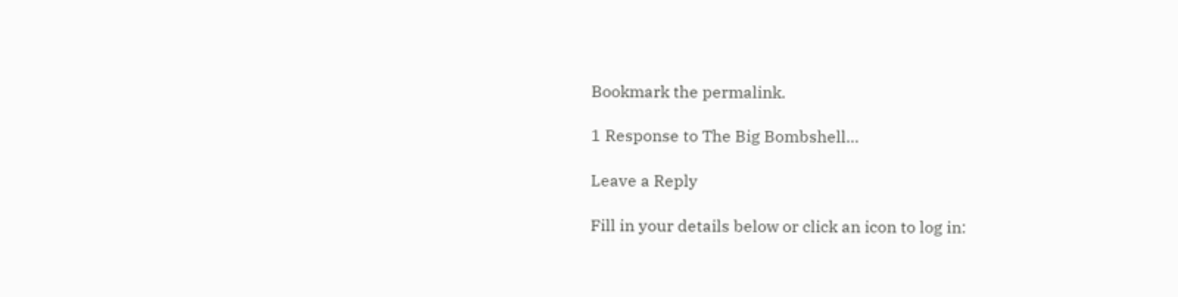Bookmark the permalink.

1 Response to The Big Bombshell…

Leave a Reply

Fill in your details below or click an icon to log in: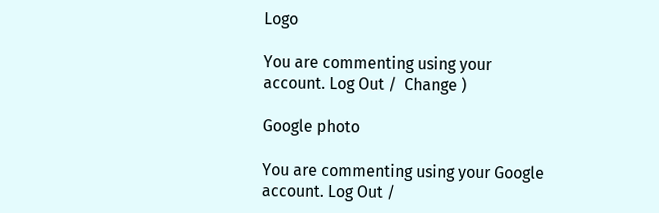Logo

You are commenting using your account. Log Out /  Change )

Google photo

You are commenting using your Google account. Log Out /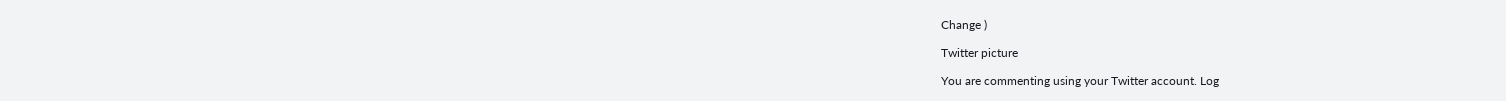Change )

Twitter picture

You are commenting using your Twitter account. Log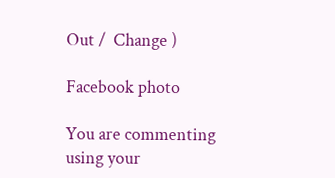Out /  Change )

Facebook photo

You are commenting using your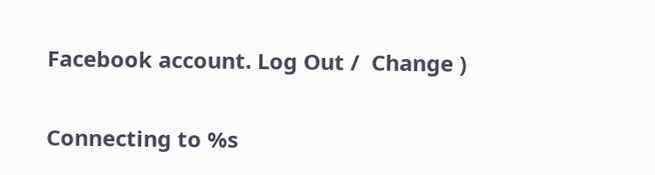Facebook account. Log Out /  Change )

Connecting to %s